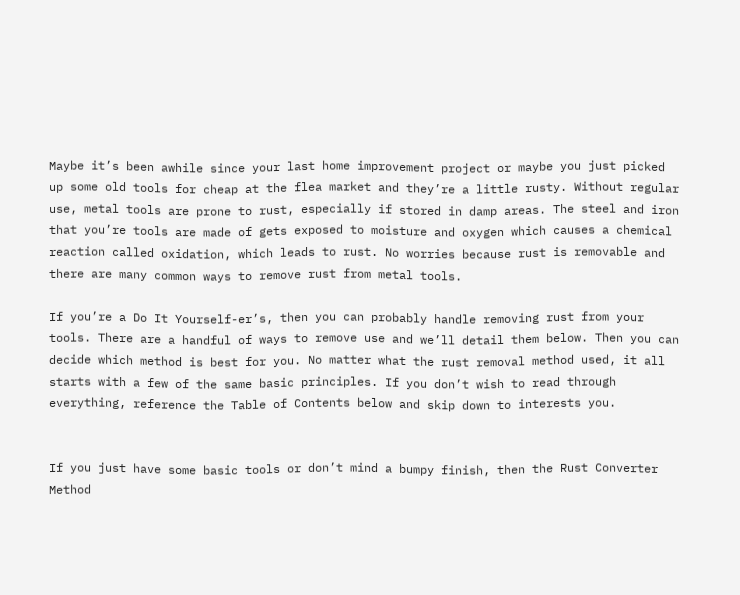Maybe it’s been awhile since your last home improvement project or maybe you just picked up some old tools for cheap at the flea market and they’re a little rusty. Without regular use, metal tools are prone to rust, especially if stored in damp areas. The steel and iron that you’re tools are made of gets exposed to moisture and oxygen which causes a chemical reaction called oxidation, which leads to rust. No worries because rust is removable and there are many common ways to remove rust from metal tools.

If you’re a Do It Yourself-er’s, then you can probably handle removing rust from your tools. There are a handful of ways to remove use and we’ll detail them below. Then you can decide which method is best for you. No matter what the rust removal method used, it all starts with a few of the same basic principles. If you don’t wish to read through everything, reference the Table of Contents below and skip down to interests you.


If you just have some basic tools or don’t mind a bumpy finish, then the Rust Converter Method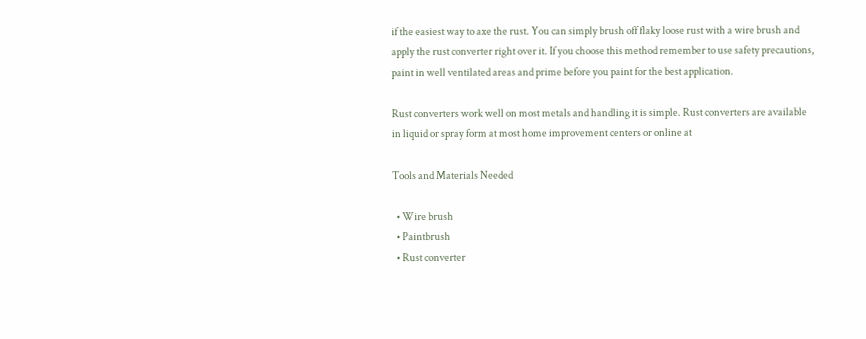if the easiest way to axe the rust. You can simply brush off flaky loose rust with a wire brush and apply the rust converter right over it. If you choose this method remember to use safety precautions, paint in well ventilated areas and prime before you paint for the best application.

Rust converters work well on most metals and handling it is simple. Rust converters are available in liquid or spray form at most home improvement centers or online at

Tools and Materials Needed

  • Wire brush
  • Paintbrush
  • Rust converter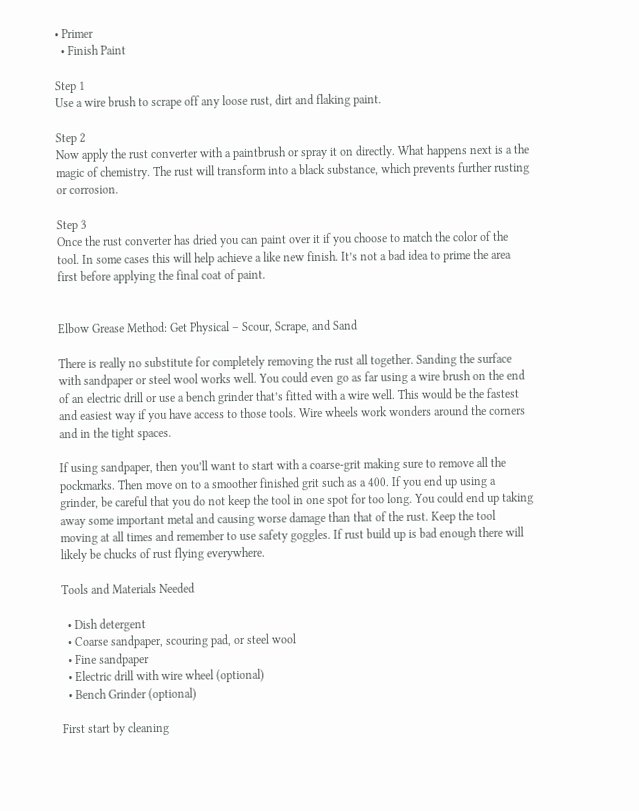• Primer
  • Finish Paint

Step 1
Use a wire brush to scrape off any loose rust, dirt and flaking paint.

Step 2
Now apply the rust converter with a paintbrush or spray it on directly. What happens next is a the magic of chemistry. The rust will transform into a black substance, which prevents further rusting or corrosion.

Step 3
Once the rust converter has dried you can paint over it if you choose to match the color of the tool. In some cases this will help achieve a like new finish. It’s not a bad idea to prime the area first before applying the final coat of paint.


Elbow Grease Method: Get Physical – Scour, Scrape, and Sand

There is really no substitute for completely removing the rust all together. Sanding the surface with sandpaper or steel wool works well. You could even go as far using a wire brush on the end of an electric drill or use a bench grinder that’s fitted with a wire well. This would be the fastest and easiest way if you have access to those tools. Wire wheels work wonders around the corners and in the tight spaces.

If using sandpaper, then you’ll want to start with a coarse-grit making sure to remove all the pockmarks. Then move on to a smoother finished grit such as a 400. If you end up using a grinder, be careful that you do not keep the tool in one spot for too long. You could end up taking away some important metal and causing worse damage than that of the rust. Keep the tool moving at all times and remember to use safety goggles. If rust build up is bad enough there will likely be chucks of rust flying everywhere.

Tools and Materials Needed

  • Dish detergent
  • Coarse sandpaper, scouring pad, or steel wool
  • Fine sandpaper
  • Electric drill with wire wheel (optional)
  • Bench Grinder (optional)

First start by cleaning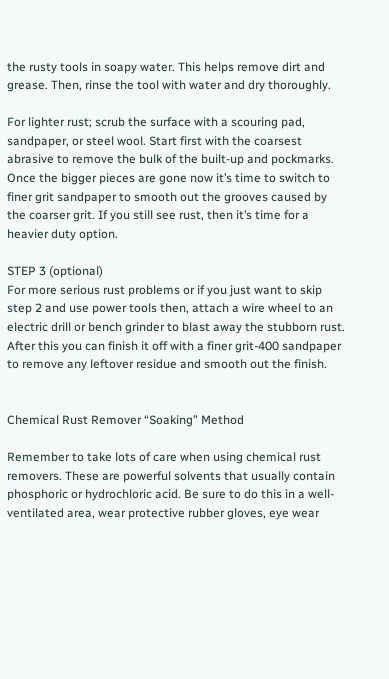the rusty tools in soapy water. This helps remove dirt and grease. Then, rinse the tool with water and dry thoroughly.

For lighter rust; scrub the surface with a scouring pad, sandpaper, or steel wool. Start first with the coarsest abrasive to remove the bulk of the built-up and pockmarks. Once the bigger pieces are gone now it’s time to switch to finer grit sandpaper to smooth out the grooves caused by the coarser grit. If you still see rust, then it’s time for a heavier duty option.

STEP 3 (optional)
For more serious rust problems or if you just want to skip step 2 and use power tools then, attach a wire wheel to an electric drill or bench grinder to blast away the stubborn rust. After this you can finish it off with a finer grit-400 sandpaper to remove any leftover residue and smooth out the finish.


Chemical Rust Remover “Soaking” Method

Remember to take lots of care when using chemical rust removers. These are powerful solvents that usually contain phosphoric or hydrochloric acid. Be sure to do this in a well-ventilated area, wear protective rubber gloves, eye wear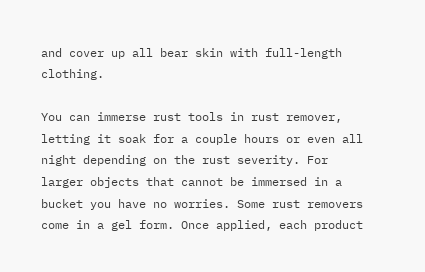and cover up all bear skin with full-length clothing.

You can immerse rust tools in rust remover, letting it soak for a couple hours or even all night depending on the rust severity. For larger objects that cannot be immersed in a bucket you have no worries. Some rust removers come in a gel form. Once applied, each product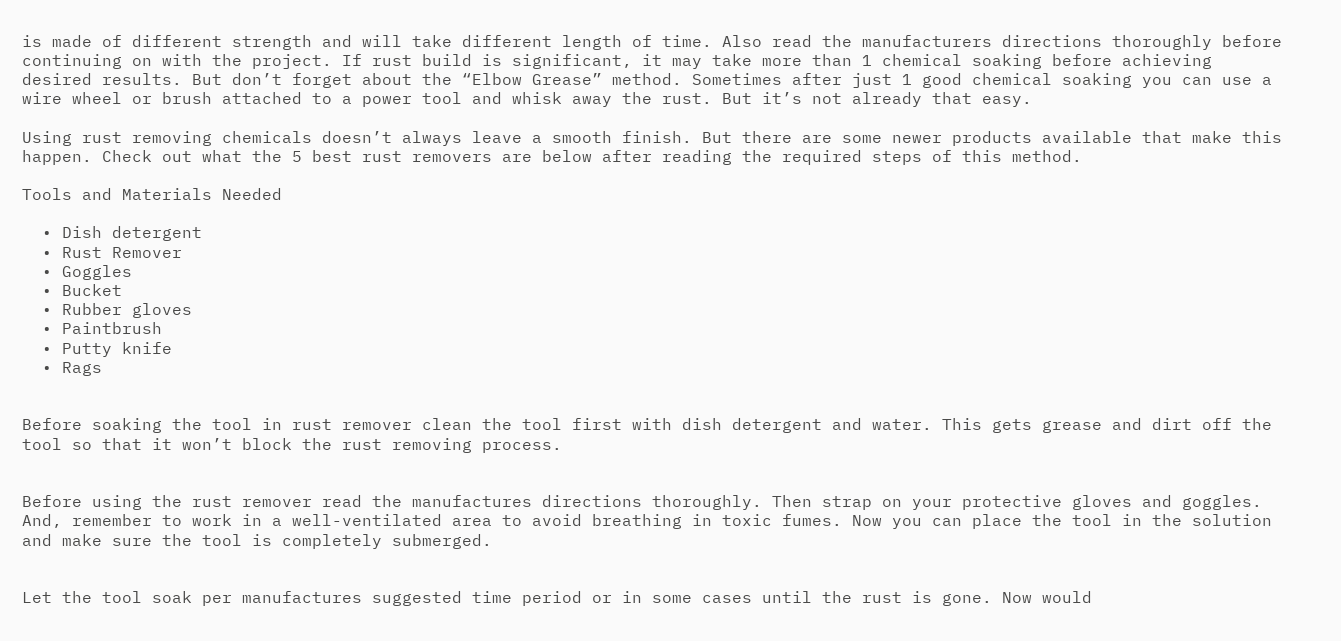is made of different strength and will take different length of time. Also read the manufacturers directions thoroughly before continuing on with the project. If rust build is significant, it may take more than 1 chemical soaking before achieving desired results. But don’t forget about the “Elbow Grease” method. Sometimes after just 1 good chemical soaking you can use a wire wheel or brush attached to a power tool and whisk away the rust. But it’s not already that easy.

Using rust removing chemicals doesn’t always leave a smooth finish. But there are some newer products available that make this happen. Check out what the 5 best rust removers are below after reading the required steps of this method.

Tools and Materials Needed

  • Dish detergent
  • Rust Remover
  • Goggles
  • Bucket
  • Rubber gloves
  • Paintbrush
  • Putty knife
  • Rags


Before soaking the tool in rust remover clean the tool first with dish detergent and water. This gets grease and dirt off the tool so that it won’t block the rust removing process.


Before using the rust remover read the manufactures directions thoroughly. Then strap on your protective gloves and goggles. And, remember to work in a well-ventilated area to avoid breathing in toxic fumes. Now you can place the tool in the solution and make sure the tool is completely submerged.


Let the tool soak per manufactures suggested time period or in some cases until the rust is gone. Now would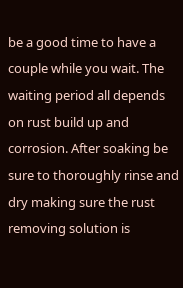be a good time to have a couple while you wait. The waiting period all depends on rust build up and corrosion. After soaking be sure to thoroughly rinse and dry making sure the rust removing solution is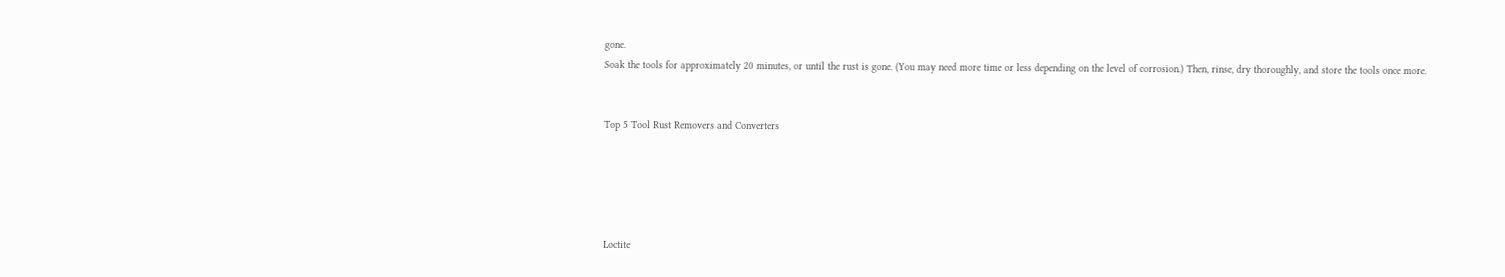gone.
Soak the tools for approximately 20 minutes, or until the rust is gone. (You may need more time or less depending on the level of corrosion.) Then, rinse, dry thoroughly, and store the tools once more.


Top 5 Tool Rust Removers and Converters





Loctite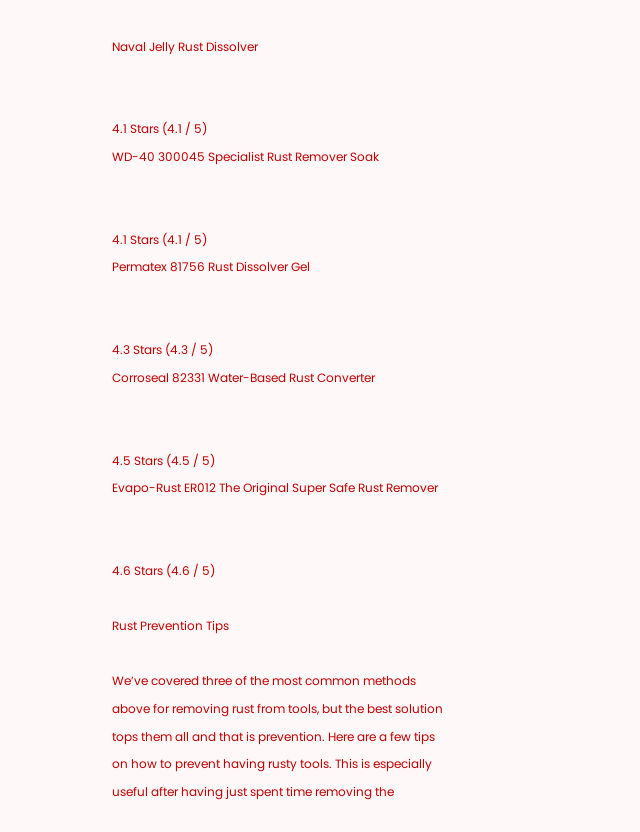Naval Jelly Rust Dissolver


4.1 Stars (4.1 / 5)
WD-40 300045 Specialist Rust Remover Soak


4.1 Stars (4.1 / 5)
Permatex 81756 Rust Dissolver Gel


4.3 Stars (4.3 / 5)
Corroseal 82331 Water-Based Rust Converter


4.5 Stars (4.5 / 5)
Evapo-Rust ER012 The Original Super Safe Rust Remover


4.6 Stars (4.6 / 5)

Rust Prevention Tips

We’ve covered three of the most common methods above for removing rust from tools, but the best solution tops them all and that is prevention. Here are a few tips on how to prevent having rusty tools. This is especially useful after having just spent time removing the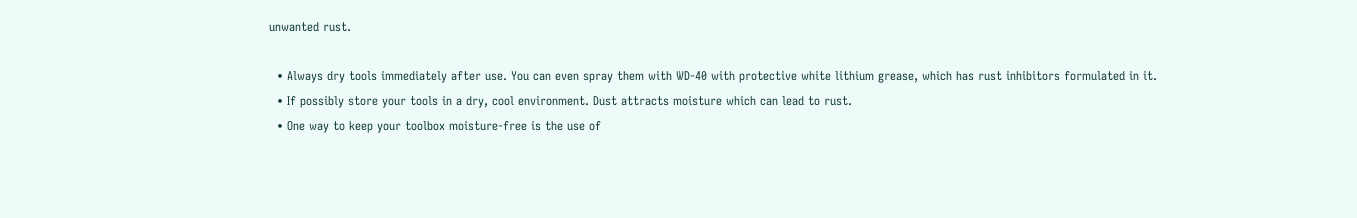unwanted rust.

  • Always dry tools immediately after use. You can even spray them with WD-40 with protective white lithium grease, which has rust inhibitors formulated in it.
  • If possibly store your tools in a dry, cool environment. Dust attracts moisture which can lead to rust.
  • One way to keep your toolbox moisture-free is the use of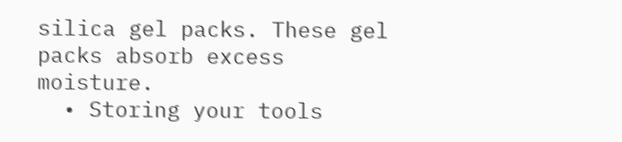silica gel packs. These gel packs absorb excess moisture.
  • Storing your tools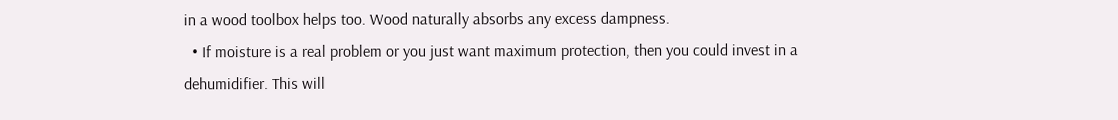in a wood toolbox helps too. Wood naturally absorbs any excess dampness.
  • If moisture is a real problem or you just want maximum protection, then you could invest in a dehumidifier. This will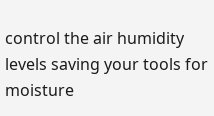control the air humidity levels saving your tools for moisture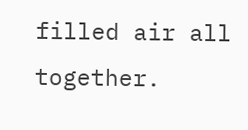filled air all together.